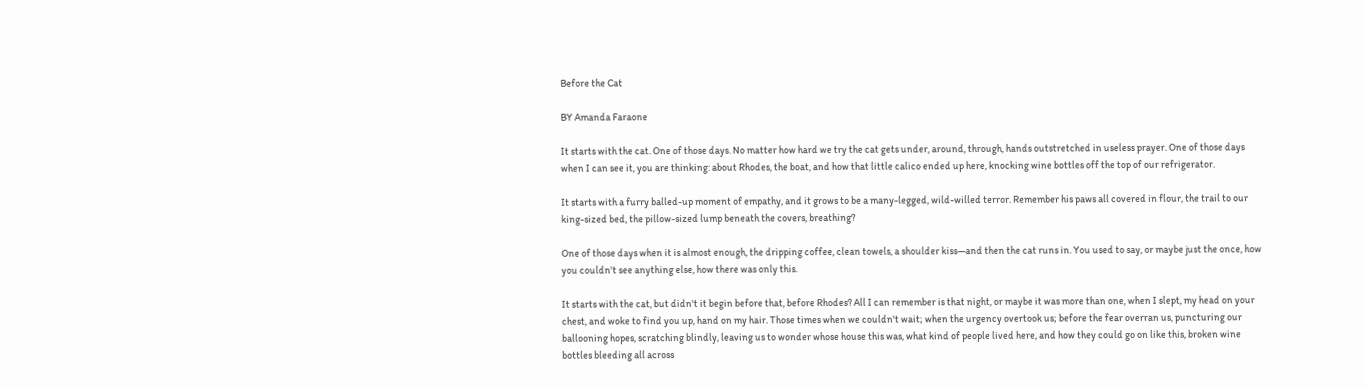Before the Cat

BY Amanda Faraone

It starts with the cat. One of those days. No matter how hard we try the cat gets under, around, through, hands outstretched in useless prayer. One of those days when I can see it, you are thinking: about Rhodes, the boat, and how that little calico ended up here, knocking wine bottles off the top of our refrigerator.

It starts with a furry balled-up moment of empathy, and it grows to be a many-legged, wild-willed terror. Remember his paws all covered in flour, the trail to our king-sized bed, the pillow-sized lump beneath the covers, breathing?

One of those days when it is almost enough, the dripping coffee, clean towels, a shoulder kiss—and then the cat runs in. You used to say, or maybe just the once, how you couldn't see anything else, how there was only this.

It starts with the cat, but didn't it begin before that, before Rhodes? All I can remember is that night, or maybe it was more than one, when I slept, my head on your chest, and woke to find you up, hand on my hair. Those times when we couldn't wait; when the urgency overtook us; before the fear overran us, puncturing our ballooning hopes, scratching blindly, leaving us to wonder whose house this was, what kind of people lived here, and how they could go on like this, broken wine bottles bleeding all across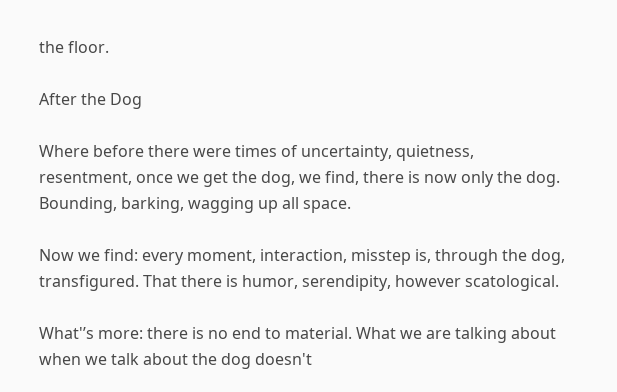the floor.

After the Dog

Where before there were times of uncertainty, quietness, resentment, once we get the dog, we find, there is now only the dog. Bounding, barking, wagging up all space.

Now we find: every moment, interaction, misstep is, through the dog, transfigured. That there is humor, serendipity, however scatological.

What'’s more: there is no end to material. What we are talking about when we talk about the dog doesn't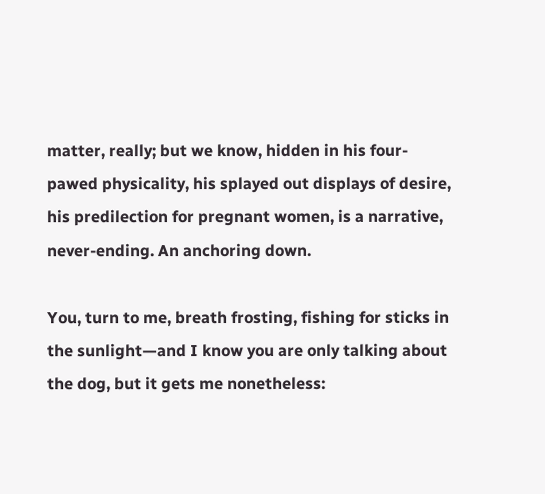matter, really; but we know, hidden in his four-pawed physicality, his splayed out displays of desire, his predilection for pregnant women, is a narrative, never-ending. An anchoring down.

You, turn to me, breath frosting, fishing for sticks in the sunlight—and I know you are only talking about the dog, but it gets me nonetheless: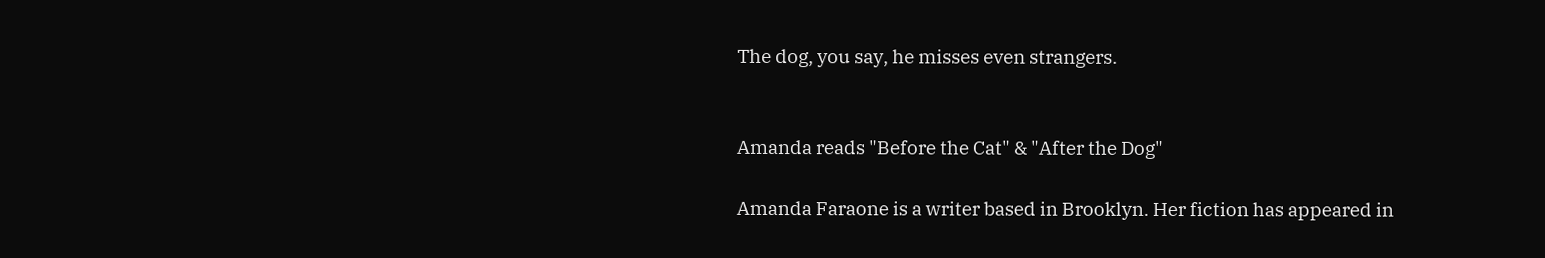The dog, you say, he misses even strangers.


Amanda reads "Before the Cat" & "After the Dog"

Amanda Faraone is a writer based in Brooklyn. Her fiction has appeared in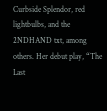Curbside Splendor, red lightbulbs, and the 2NDHAND txt, among others. Her debut play, “The Last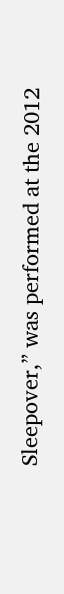Sleepover,” was performed at the 2012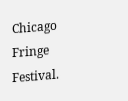Chicago Fringe Festival.